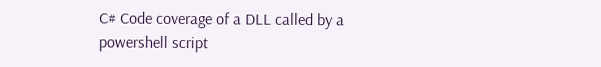C# Code coverage of a DLL called by a powershell script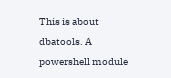This is about dbatools. A powershell module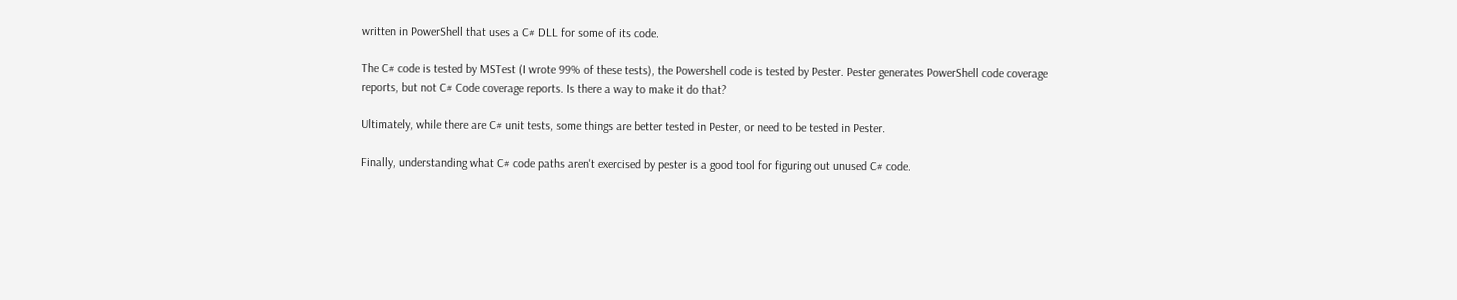written in PowerShell that uses a C# DLL for some of its code.

The C# code is tested by MSTest (I wrote 99% of these tests), the Powershell code is tested by Pester. Pester generates PowerShell code coverage reports, but not C# Code coverage reports. Is there a way to make it do that?

Ultimately, while there are C# unit tests, some things are better tested in Pester, or need to be tested in Pester.

Finally, understanding what C# code paths aren't exercised by pester is a good tool for figuring out unused C# code.